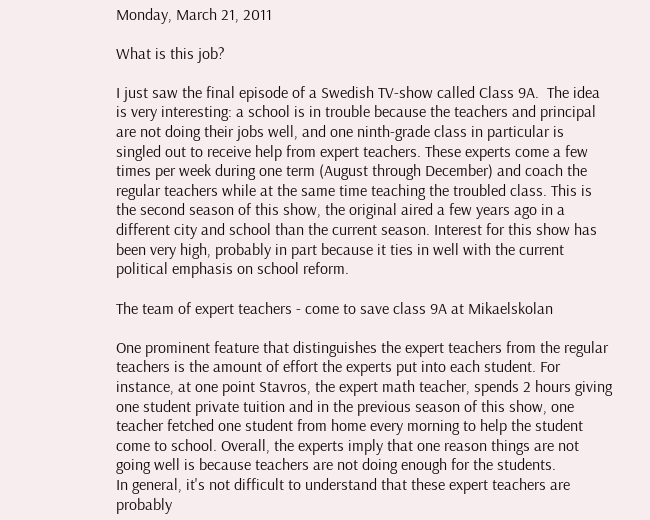Monday, March 21, 2011

What is this job?

I just saw the final episode of a Swedish TV-show called Class 9A.  The idea is very interesting: a school is in trouble because the teachers and principal are not doing their jobs well, and one ninth-grade class in particular is singled out to receive help from expert teachers. These experts come a few times per week during one term (August through December) and coach the regular teachers while at the same time teaching the troubled class. This is the second season of this show, the original aired a few years ago in a different city and school than the current season. Interest for this show has been very high, probably in part because it ties in well with the current political emphasis on school reform.

The team of expert teachers - come to save class 9A at Mikaelskolan

One prominent feature that distinguishes the expert teachers from the regular teachers is the amount of effort the experts put into each student. For instance, at one point Stavros, the expert math teacher, spends 2 hours giving one student private tuition and in the previous season of this show, one teacher fetched one student from home every morning to help the student come to school. Overall, the experts imply that one reason things are not going well is because teachers are not doing enough for the students.
In general, it's not difficult to understand that these expert teachers are probably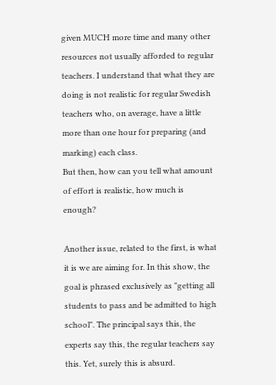given MUCH more time and many other resources not usually afforded to regular teachers. I understand that what they are doing is not realistic for regular Swedish teachers who, on average, have a little more than one hour for preparing (and marking) each class.
But then, how can you tell what amount of effort is realistic, how much is enough?

Another issue, related to the first, is what it is we are aiming for. In this show, the goal is phrased exclusively as "getting all students to pass and be admitted to high school". The principal says this, the experts say this, the regular teachers say this. Yet, surely this is absurd.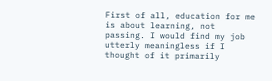First of all, education for me is about learning, not passing. I would find my job utterly meaningless if I thought of it primarily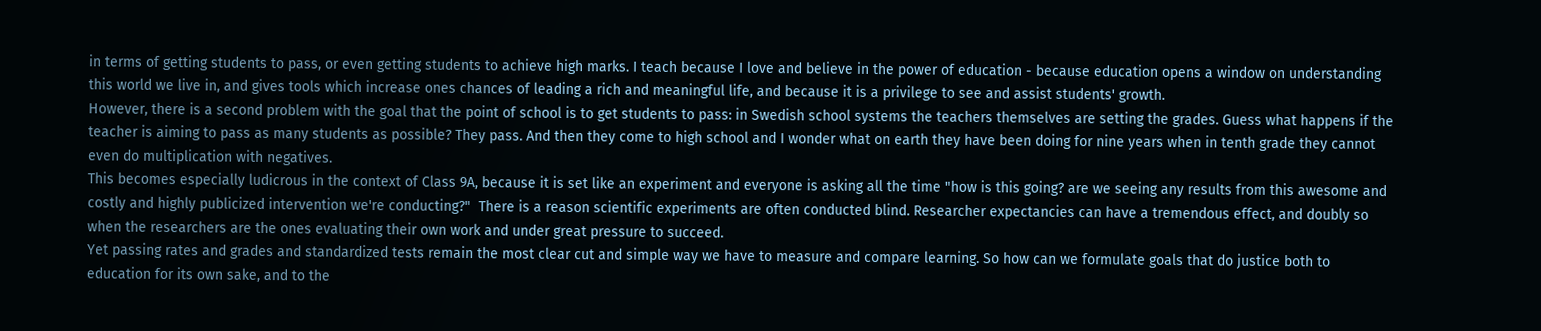in terms of getting students to pass, or even getting students to achieve high marks. I teach because I love and believe in the power of education - because education opens a window on understanding this world we live in, and gives tools which increase ones chances of leading a rich and meaningful life, and because it is a privilege to see and assist students' growth.
However, there is a second problem with the goal that the point of school is to get students to pass: in Swedish school systems the teachers themselves are setting the grades. Guess what happens if the teacher is aiming to pass as many students as possible? They pass. And then they come to high school and I wonder what on earth they have been doing for nine years when in tenth grade they cannot even do multiplication with negatives.
This becomes especially ludicrous in the context of Class 9A, because it is set like an experiment and everyone is asking all the time "how is this going? are we seeing any results from this awesome and costly and highly publicized intervention we're conducting?"  There is a reason scientific experiments are often conducted blind. Researcher expectancies can have a tremendous effect, and doubly so when the researchers are the ones evaluating their own work and under great pressure to succeed.
Yet passing rates and grades and standardized tests remain the most clear cut and simple way we have to measure and compare learning. So how can we formulate goals that do justice both to education for its own sake, and to the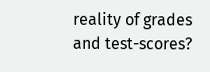reality of grades and test-scores?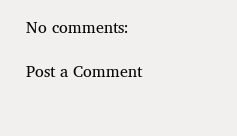No comments:

Post a Comment